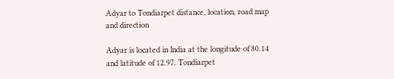Adyar to Tondiarpet distance, location, road map and direction

Adyar is located in India at the longitude of 80.14 and latitude of 12.97. Tondiarpet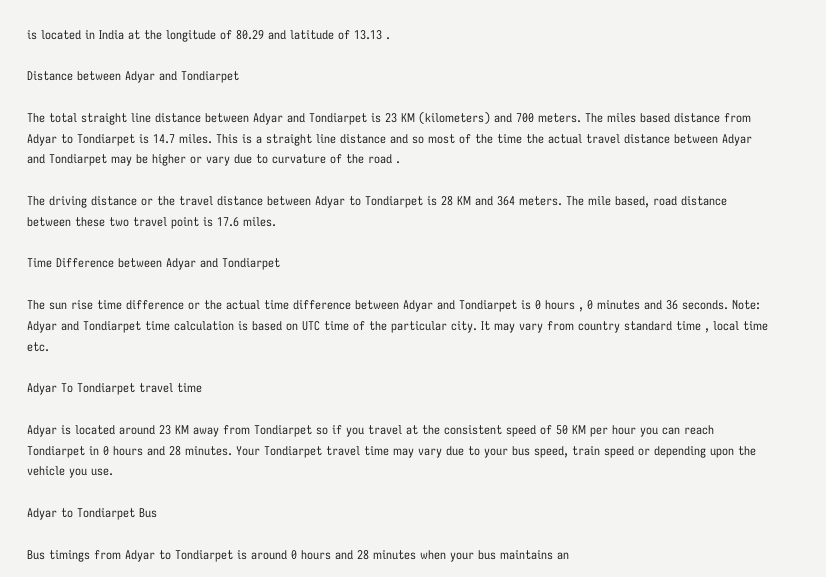is located in India at the longitude of 80.29 and latitude of 13.13 .

Distance between Adyar and Tondiarpet

The total straight line distance between Adyar and Tondiarpet is 23 KM (kilometers) and 700 meters. The miles based distance from Adyar to Tondiarpet is 14.7 miles. This is a straight line distance and so most of the time the actual travel distance between Adyar and Tondiarpet may be higher or vary due to curvature of the road .

The driving distance or the travel distance between Adyar to Tondiarpet is 28 KM and 364 meters. The mile based, road distance between these two travel point is 17.6 miles.

Time Difference between Adyar and Tondiarpet

The sun rise time difference or the actual time difference between Adyar and Tondiarpet is 0 hours , 0 minutes and 36 seconds. Note: Adyar and Tondiarpet time calculation is based on UTC time of the particular city. It may vary from country standard time , local time etc.

Adyar To Tondiarpet travel time

Adyar is located around 23 KM away from Tondiarpet so if you travel at the consistent speed of 50 KM per hour you can reach Tondiarpet in 0 hours and 28 minutes. Your Tondiarpet travel time may vary due to your bus speed, train speed or depending upon the vehicle you use.

Adyar to Tondiarpet Bus

Bus timings from Adyar to Tondiarpet is around 0 hours and 28 minutes when your bus maintains an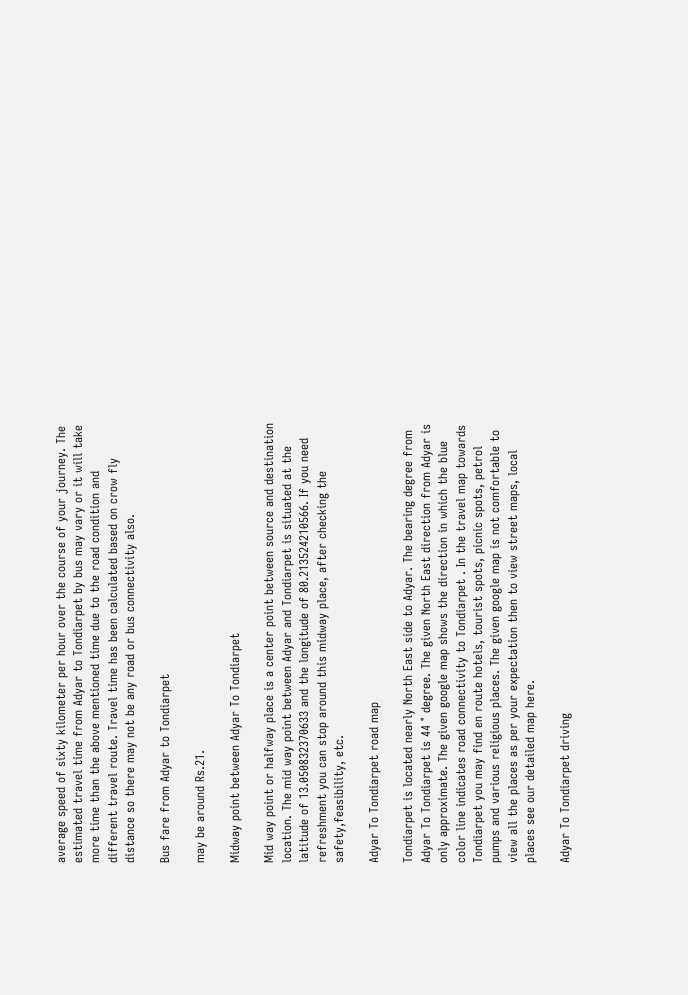average speed of sixty kilometer per hour over the course of your journey. The estimated travel time from Adyar to Tondiarpet by bus may vary or it will take more time than the above mentioned time due to the road condition and different travel route. Travel time has been calculated based on crow fly distance so there may not be any road or bus connectivity also.

Bus fare from Adyar to Tondiarpet

may be around Rs.21.

Midway point between Adyar To Tondiarpet

Mid way point or halfway place is a center point between source and destination location. The mid way point between Adyar and Tondiarpet is situated at the latitude of 13.050832370633 and the longitude of 80.213524210566. If you need refreshment you can stop around this midway place, after checking the safety,feasibility, etc.

Adyar To Tondiarpet road map

Tondiarpet is located nearly North East side to Adyar. The bearing degree from Adyar To Tondiarpet is 44 ° degree. The given North East direction from Adyar is only approximate. The given google map shows the direction in which the blue color line indicates road connectivity to Tondiarpet . In the travel map towards Tondiarpet you may find en route hotels, tourist spots, picnic spots, petrol pumps and various religious places. The given google map is not comfortable to view all the places as per your expectation then to view street maps, local places see our detailed map here.

Adyar To Tondiarpet driving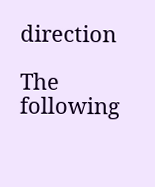direction

The following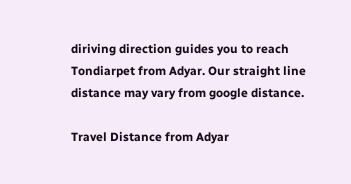diriving direction guides you to reach Tondiarpet from Adyar. Our straight line distance may vary from google distance.

Travel Distance from Adyar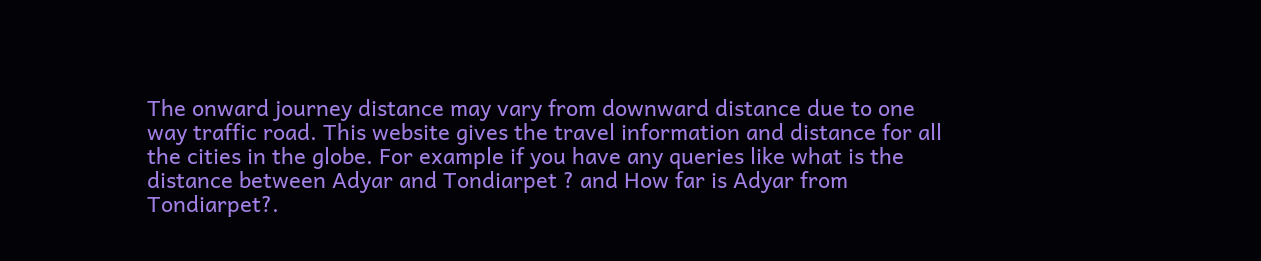The onward journey distance may vary from downward distance due to one way traffic road. This website gives the travel information and distance for all the cities in the globe. For example if you have any queries like what is the distance between Adyar and Tondiarpet ? and How far is Adyar from Tondiarpet?.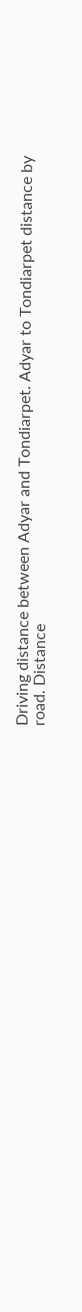Driving distance between Adyar and Tondiarpet. Adyar to Tondiarpet distance by road. Distance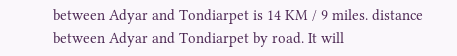between Adyar and Tondiarpet is 14 KM / 9 miles. distance between Adyar and Tondiarpet by road. It will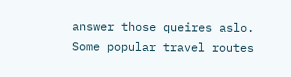answer those queires aslo. Some popular travel routes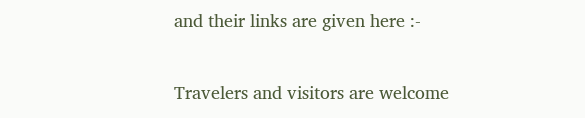and their links are given here :-

Travelers and visitors are welcome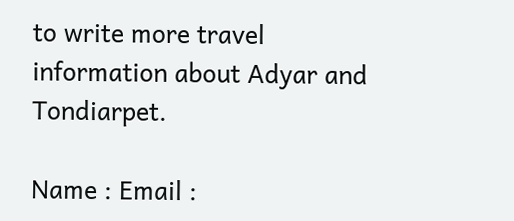to write more travel information about Adyar and Tondiarpet.

Name : Email :